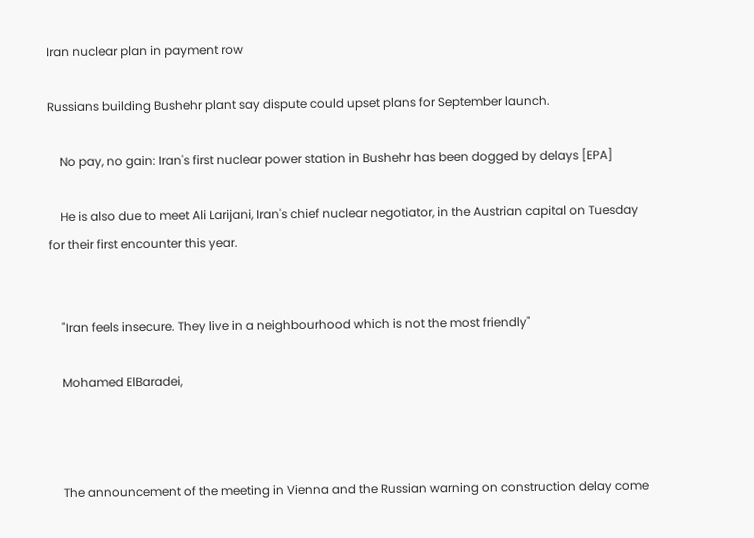Iran nuclear plan in payment row

Russians building Bushehr plant say dispute could upset plans for September launch.

    No pay, no gain: Iran's first nuclear power station in Bushehr has been dogged by delays [EPA]

    He is also due to meet Ali Larijani, Iran's chief nuclear negotiator, in the Austrian capital on Tuesday for their first encounter this year.


    "Iran feels insecure. They live in a neighbourhood which is not the most friendly"

    Mohamed ElBaradei,



    The announcement of the meeting in Vienna and the Russian warning on construction delay come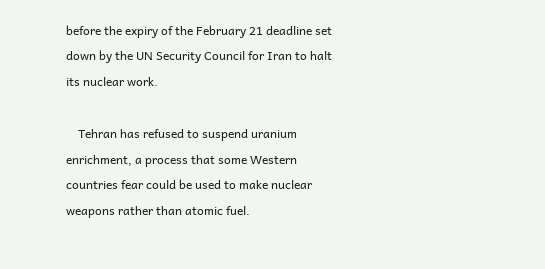before the expiry of the February 21 deadline set down by the UN Security Council for Iran to halt its nuclear work.

    Tehran has refused to suspend uranium enrichment, a process that some Western countries fear could be used to make nuclear weapons rather than atomic fuel.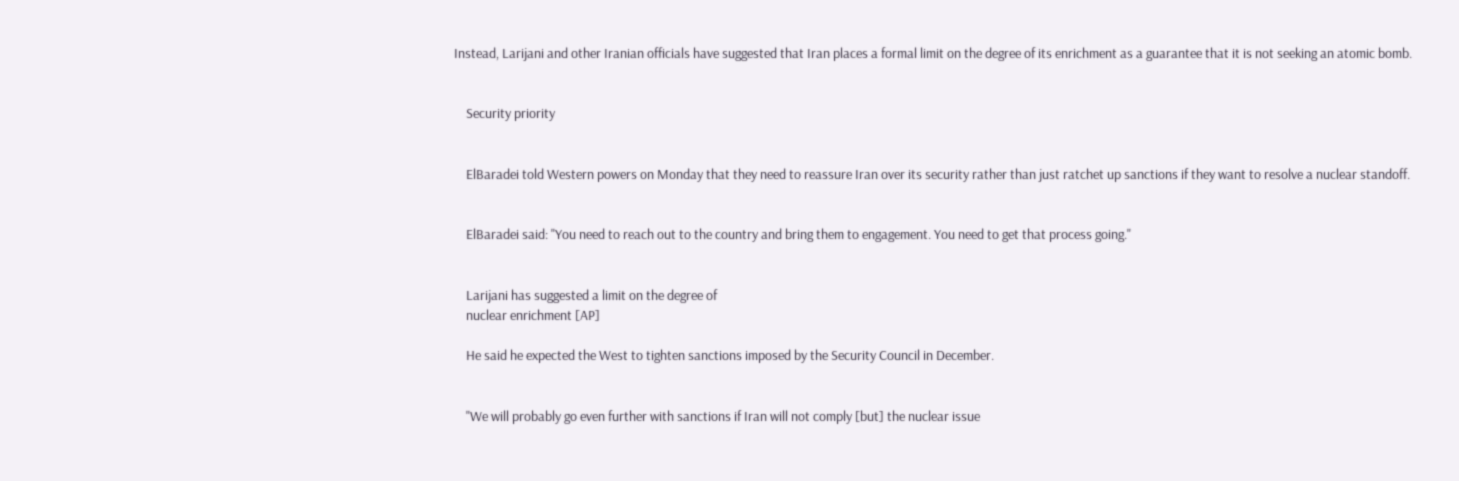Instead, Larijani and other Iranian officials have suggested that Iran places a formal limit on the degree of its enrichment as a guarantee that it is not seeking an atomic bomb.


    Security priority


    ElBaradei told Western powers on Monday that they need to reassure Iran over its security rather than just ratchet up sanctions if they want to resolve a nuclear standoff.


    ElBaradei said: "You need to reach out to the country and bring them to engagement. You need to get that process going."


    Larijani has suggested a limit on the degree of
    nuclear enrichment [AP]

    He said he expected the West to tighten sanctions imposed by the Security Council in December.


    "We will probably go even further with sanctions if Iran will not comply [but] the nuclear issue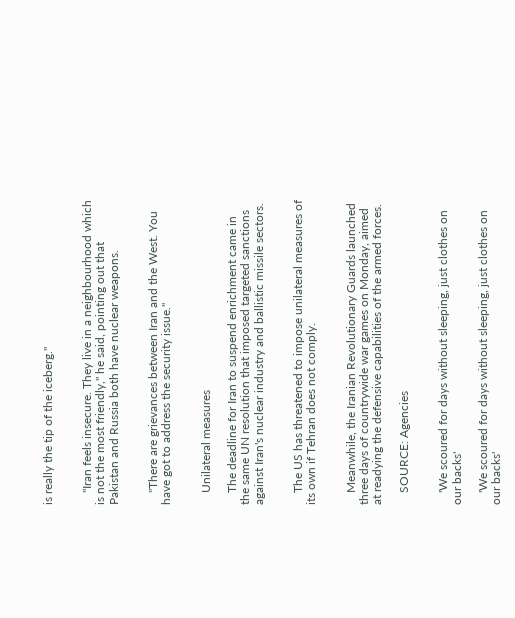is really the tip of the iceberg."


    "Iran feels insecure. They live in a neighbourhood which is not the most friendly," he said, pointing out that Pakistan and Russia both have nuclear weapons.


    "There are grievances between Iran and the West. You have got to address the security issue."


    Unilateral measures

    The deadline for Iran to suspend enrichment came in the same UN resolution that imposed targeted sanctions against Iran's nuclear industry and ballistic missile sectors.


    The US has threatened to impose unilateral measures of its own if Tehran does not comply.


    Meanwhile, the Iranian Revolutionary Guards launched three days of countrywide war games on Monday, aimed at readying the defensive capabilities of the armed forces.

    SOURCE: Agencies


    'We scoured for days without sleeping, just clothes on our backs'

    'We scoured for days without sleeping, just clothes on our backs'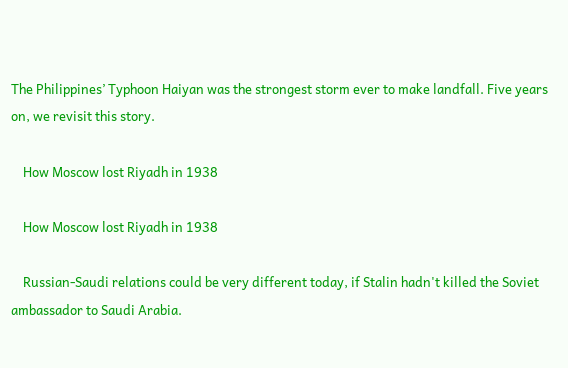The Philippines’ Typhoon Haiyan was the strongest storm ever to make landfall. Five years on, we revisit this story.

    How Moscow lost Riyadh in 1938

    How Moscow lost Riyadh in 1938

    Russian-Saudi relations could be very different today, if Stalin hadn't killed the Soviet ambassador to Saudi Arabia.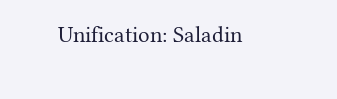Unification: Saladin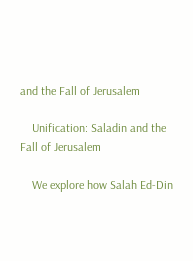and the Fall of Jerusalem

    Unification: Saladin and the Fall of Jerusalem

    We explore how Salah Ed-Din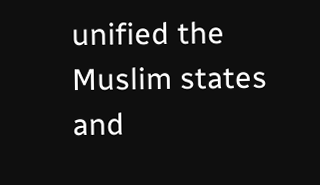unified the Muslim states and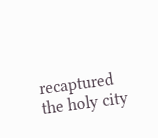recaptured the holy city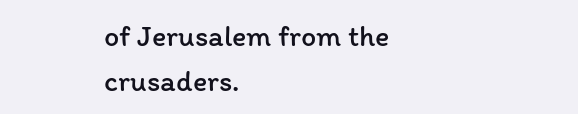of Jerusalem from the crusaders.